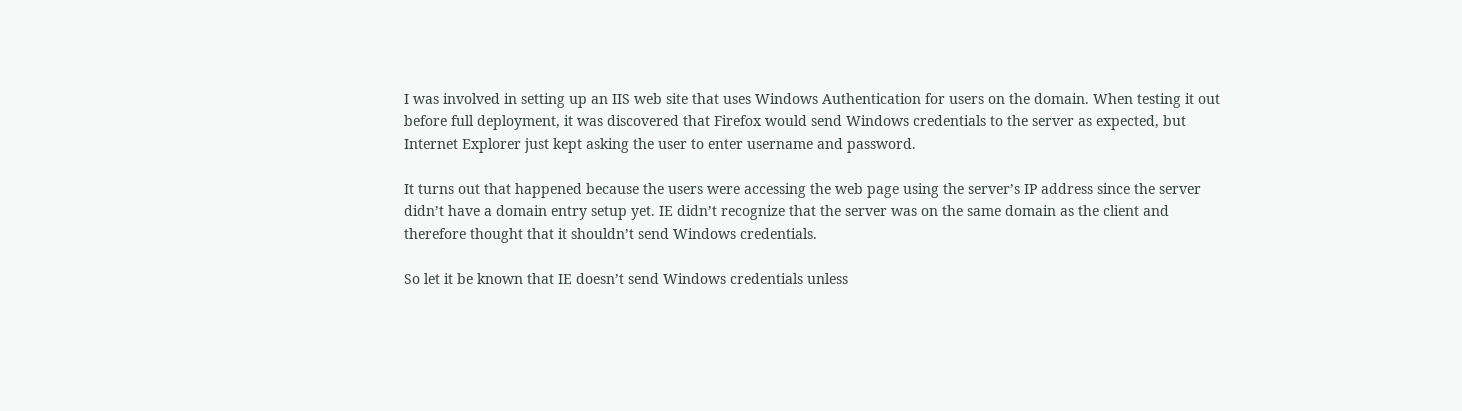I was involved in setting up an IIS web site that uses Windows Authentication for users on the domain. When testing it out before full deployment, it was discovered that Firefox would send Windows credentials to the server as expected, but Internet Explorer just kept asking the user to enter username and password.

It turns out that happened because the users were accessing the web page using the server’s IP address since the server didn’t have a domain entry setup yet. IE didn’t recognize that the server was on the same domain as the client and therefore thought that it shouldn’t send Windows credentials.

So let it be known that IE doesn’t send Windows credentials unless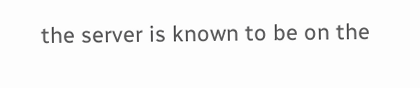the server is known to be on the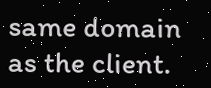same domain as the client.